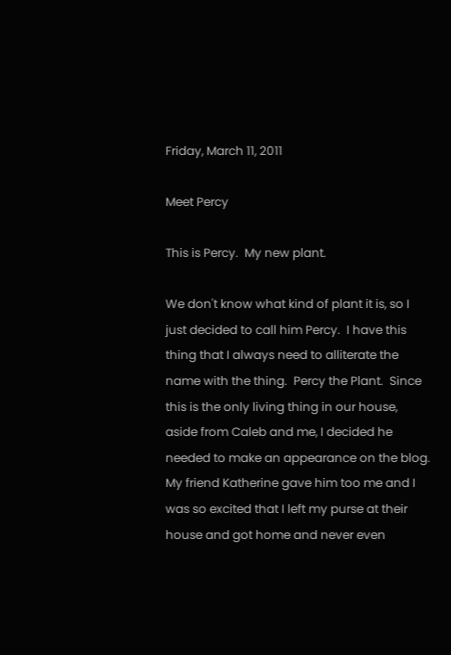Friday, March 11, 2011

Meet Percy

This is Percy.  My new plant.

We don't know what kind of plant it is, so I just decided to call him Percy.  I have this thing that I always need to alliterate the name with the thing.  Percy the Plant.  Since this is the only living thing in our house, aside from Caleb and me, I decided he needed to make an appearance on the blog.  My friend Katherine gave him too me and I was so excited that I left my purse at their house and got home and never even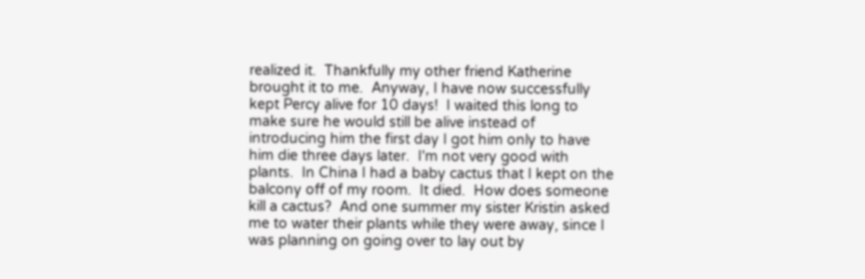realized it.  Thankfully my other friend Katherine brought it to me.  Anyway, I have now successfully kept Percy alive for 10 days!  I waited this long to make sure he would still be alive instead of introducing him the first day I got him only to have him die three days later.  I'm not very good with plants.  In China I had a baby cactus that I kept on the balcony off of my room.  It died.  How does someone kill a cactus?  And one summer my sister Kristin asked me to water their plants while they were away, since I was planning on going over to lay out by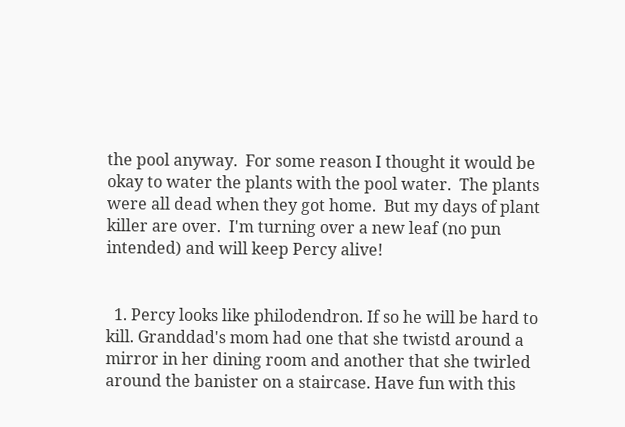the pool anyway.  For some reason I thought it would be okay to water the plants with the pool water.  The plants were all dead when they got home.  But my days of plant killer are over.  I'm turning over a new leaf (no pun intended) and will keep Percy alive!


  1. Percy looks like philodendron. If so he will be hard to kill. Granddad's mom had one that she twistd around a mirror in her dining room and another that she twirled around the banister on a staircase. Have fun with this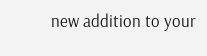new addition to your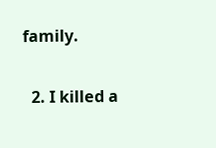family.

  2. I killed a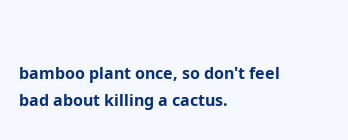bamboo plant once, so don't feel bad about killing a cactus.